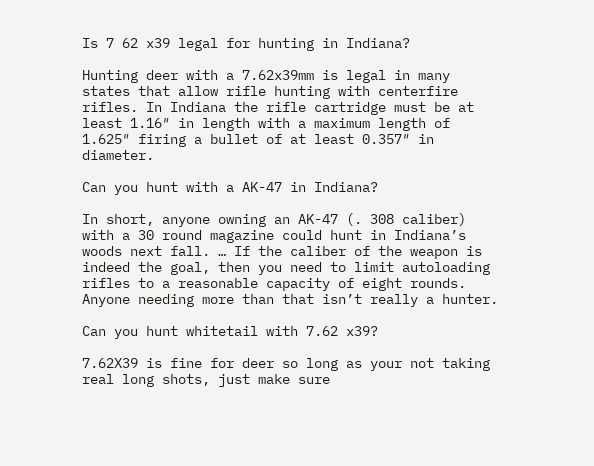Is 7 62 x39 legal for hunting in Indiana?

Hunting deer with a 7.62x39mm is legal in many states that allow rifle hunting with centerfire rifles. In Indiana the rifle cartridge must be at least 1.16″ in length with a maximum length of 1.625″ firing a bullet of at least 0.357″ in diameter.

Can you hunt with a AK-47 in Indiana?

In short, anyone owning an AK-47 (. 308 caliber) with a 30 round magazine could hunt in Indiana’s woods next fall. … If the caliber of the weapon is indeed the goal, then you need to limit autoloading rifles to a reasonable capacity of eight rounds. Anyone needing more than that isn’t really a hunter.

Can you hunt whitetail with 7.62 x39?

7.62X39 is fine for deer so long as your not taking real long shots, just make sure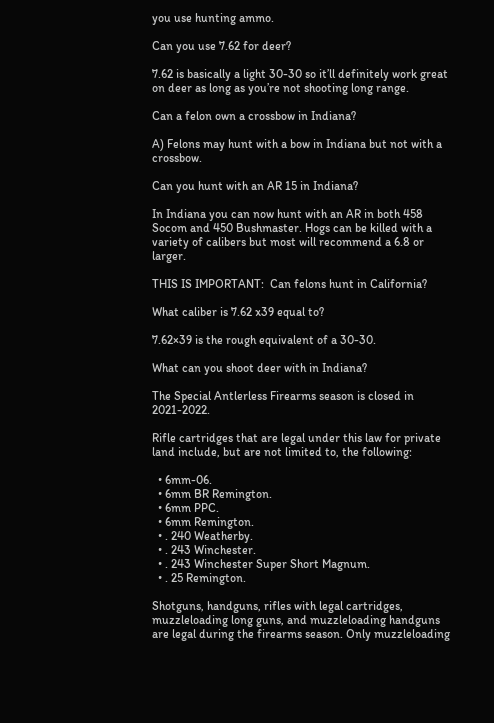you use hunting ammo.

Can you use 7.62 for deer?

7.62 is basically a light 30-30 so it’ll definitely work great on deer as long as you’re not shooting long range.

Can a felon own a crossbow in Indiana?

A) Felons may hunt with a bow in Indiana but not with a crossbow.

Can you hunt with an AR 15 in Indiana?

In Indiana you can now hunt with an AR in both 458 Socom and 450 Bushmaster. Hogs can be killed with a variety of calibers but most will recommend a 6.8 or larger.

THIS IS IMPORTANT:  Can felons hunt in California?

What caliber is 7.62 x39 equal to?

7.62×39 is the rough equivalent of a 30-30.

What can you shoot deer with in Indiana?

The Special Antlerless Firearms season is closed in 2021-2022.

Rifle cartridges that are legal under this law for private land include, but are not limited to, the following:

  • 6mm-06.
  • 6mm BR Remington.
  • 6mm PPC.
  • 6mm Remington.
  • . 240 Weatherby.
  • . 243 Winchester.
  • . 243 Winchester Super Short Magnum.
  • . 25 Remington.

Shotguns, handguns, rifles with legal cartridges, muzzleloading long guns, and muzzleloading handguns are legal during the firearms season. Only muzzleloading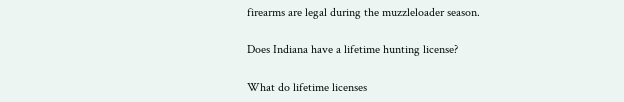firearms are legal during the muzzleloader season.

Does Indiana have a lifetime hunting license?

What do lifetime licenses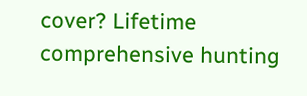cover? Lifetime comprehensive hunting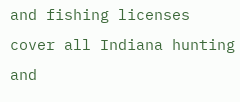and fishing licenses cover all Indiana hunting and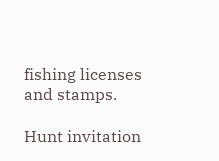fishing licenses and stamps.

Hunt invitation